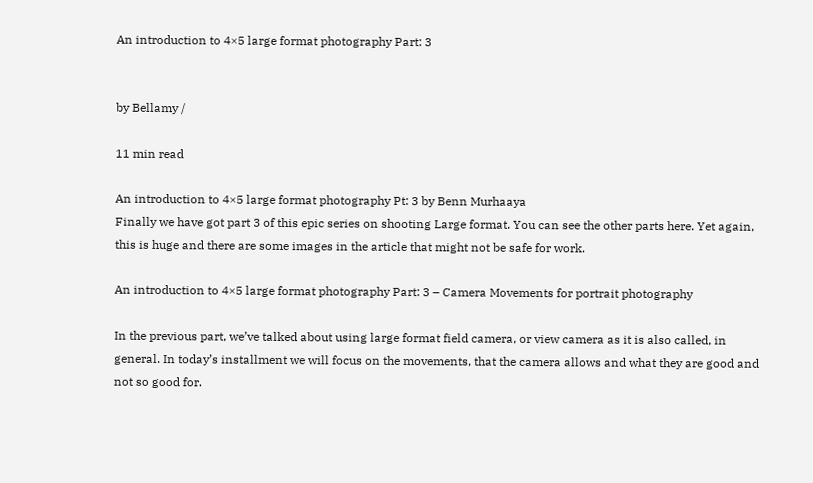An introduction to 4×5 large format photography Part: 3


by Bellamy /

11 min read

An introduction to 4×5 large format photography Pt: 3 by Benn Murhaaya
Finally we have got part 3 of this epic series on shooting Large format. You can see the other parts here. Yet again, this is huge and there are some images in the article that might not be safe for work.

An introduction to 4×5 large format photography Part: 3 – Camera Movements for portrait photography

In the previous part, we’ve talked about using large format field camera, or view camera as it is also called, in general. In today’s installment we will focus on the movements, that the camera allows and what they are good and not so good for.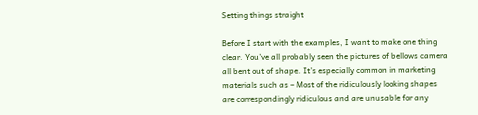Setting things straight

Before I start with the examples, I want to make one thing clear. You’ve all probably seen the pictures of bellows camera all bent out of shape. It’s especially common in marketing materials such as – Most of the ridiculously looking shapes are correspondingly ridiculous and are unusable for any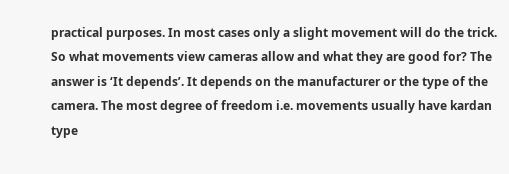practical purposes. In most cases only a slight movement will do the trick.
So what movements view cameras allow and what they are good for? The answer is ‘It depends’. It depends on the manufacturer or the type of the camera. The most degree of freedom i.e. movements usually have kardan type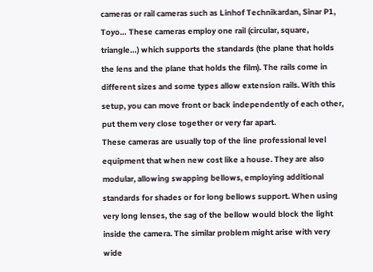cameras or rail cameras such as Linhof Technikardan, Sinar P1, Toyo… These cameras employ one rail (circular, square, triangle…) which supports the standards (the plane that holds the lens and the plane that holds the film). The rails come in different sizes and some types allow extension rails. With this setup, you can move front or back independently of each other, put them very close together or very far apart.
These cameras are usually top of the line professional level equipment that when new cost like a house. They are also modular, allowing swapping bellows, employing additional standards for shades or for long bellows support. When using very long lenses, the sag of the bellow would block the light inside the camera. The similar problem might arise with very wide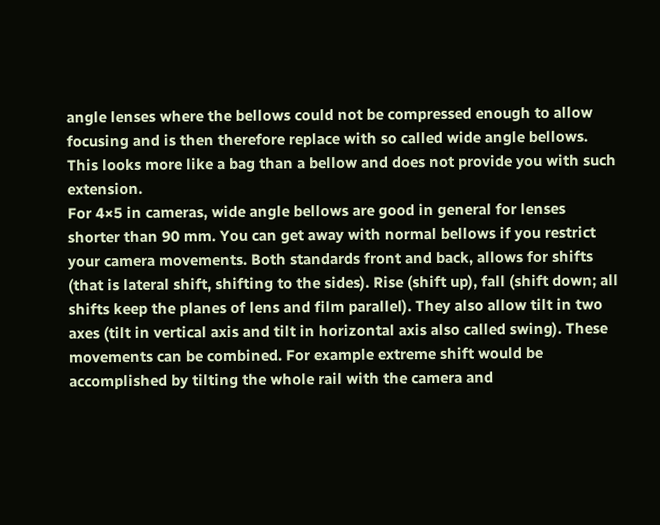angle lenses where the bellows could not be compressed enough to allow focusing and is then therefore replace with so called wide angle bellows. This looks more like a bag than a bellow and does not provide you with such extension.
For 4×5 in cameras, wide angle bellows are good in general for lenses shorter than 90 mm. You can get away with normal bellows if you restrict your camera movements. Both standards front and back, allows for shifts (that is lateral shift, shifting to the sides). Rise (shift up), fall (shift down; all shifts keep the planes of lens and film parallel). They also allow tilt in two axes (tilt in vertical axis and tilt in horizontal axis also called swing). These movements can be combined. For example extreme shift would be accomplished by tilting the whole rail with the camera and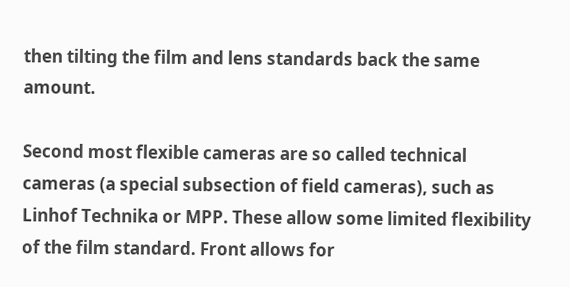then tilting the film and lens standards back the same amount.

Second most flexible cameras are so called technical cameras (a special subsection of field cameras), such as Linhof Technika or MPP. These allow some limited flexibility of the film standard. Front allows for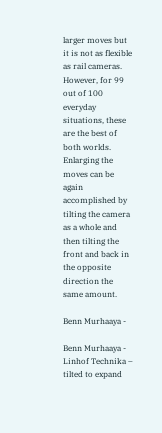larger moves but it is not as flexible as rail cameras. However, for 99 out of 100 everyday situations, these are the best of both worlds. Enlarging the moves can be again accomplished by tilting the camera as a whole and then tilting the front and back in the opposite direction the same amount.

Benn Murhaaya -

Benn Murhaaya -
Linhof Technika – tilted to expand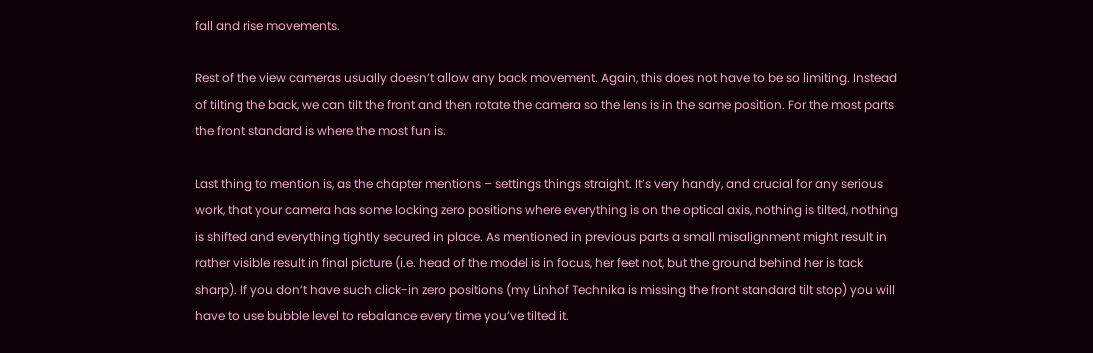fall and rise movements.

Rest of the view cameras usually doesn’t allow any back movement. Again, this does not have to be so limiting. Instead of tilting the back, we can tilt the front and then rotate the camera so the lens is in the same position. For the most parts the front standard is where the most fun is.

Last thing to mention is, as the chapter mentions – settings things straight. It’s very handy, and crucial for any serious work, that your camera has some locking zero positions where everything is on the optical axis, nothing is tilted, nothing is shifted and everything tightly secured in place. As mentioned in previous parts a small misalignment might result in rather visible result in final picture (i.e. head of the model is in focus, her feet not, but the ground behind her is tack sharp). If you don’t have such click-in zero positions (my Linhof Technika is missing the front standard tilt stop) you will have to use bubble level to rebalance every time you’ve tilted it.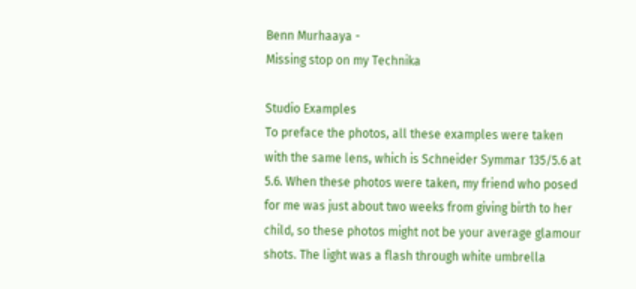Benn Murhaaya -
Missing stop on my Technika

Studio Examples
To preface the photos, all these examples were taken with the same lens, which is Schneider Symmar 135/5.6 at 5.6. When these photos were taken, my friend who posed for me was just about two weeks from giving birth to her child, so these photos might not be your average glamour shots. The light was a flash through white umbrella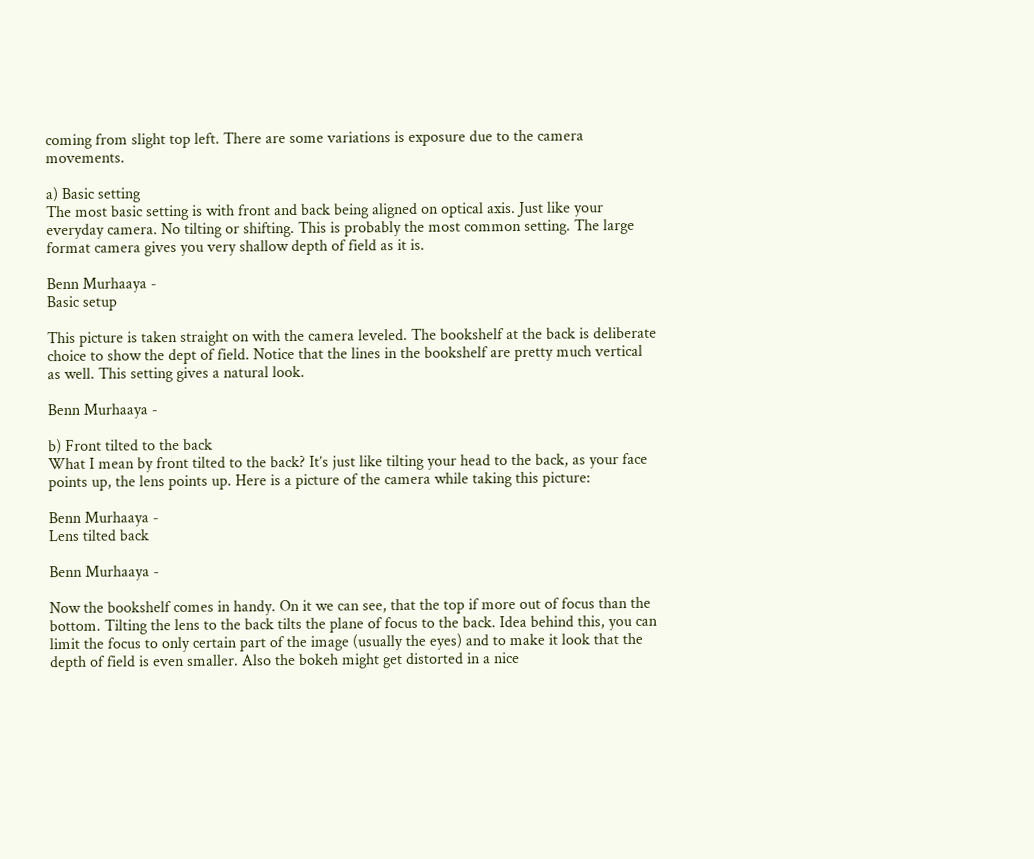coming from slight top left. There are some variations is exposure due to the camera movements.

a) Basic setting
The most basic setting is with front and back being aligned on optical axis. Just like your everyday camera. No tilting or shifting. This is probably the most common setting. The large format camera gives you very shallow depth of field as it is.

Benn Murhaaya -
Basic setup

This picture is taken straight on with the camera leveled. The bookshelf at the back is deliberate choice to show the dept of field. Notice that the lines in the bookshelf are pretty much vertical as well. This setting gives a natural look.

Benn Murhaaya -

b) Front tilted to the back
What I mean by front tilted to the back? It’s just like tilting your head to the back, as your face points up, the lens points up. Here is a picture of the camera while taking this picture:

Benn Murhaaya -
Lens tilted back

Benn Murhaaya -

Now the bookshelf comes in handy. On it we can see, that the top if more out of focus than the bottom. Tilting the lens to the back tilts the plane of focus to the back. Idea behind this, you can limit the focus to only certain part of the image (usually the eyes) and to make it look that the depth of field is even smaller. Also the bokeh might get distorted in a nice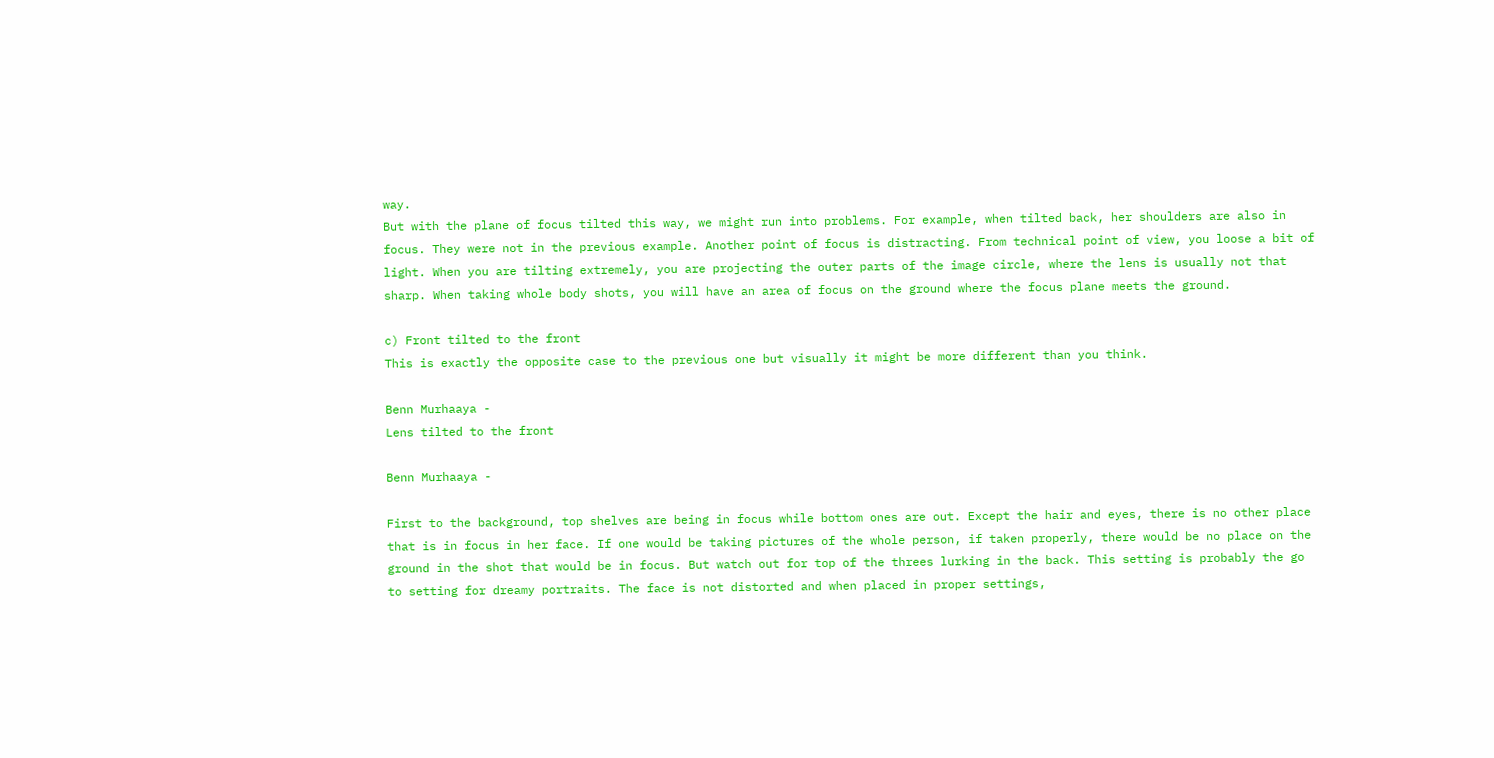way.
But with the plane of focus tilted this way, we might run into problems. For example, when tilted back, her shoulders are also in focus. They were not in the previous example. Another point of focus is distracting. From technical point of view, you loose a bit of light. When you are tilting extremely, you are projecting the outer parts of the image circle, where the lens is usually not that sharp. When taking whole body shots, you will have an area of focus on the ground where the focus plane meets the ground.

c) Front tilted to the front
This is exactly the opposite case to the previous one but visually it might be more different than you think.

Benn Murhaaya -
Lens tilted to the front

Benn Murhaaya -

First to the background, top shelves are being in focus while bottom ones are out. Except the hair and eyes, there is no other place that is in focus in her face. If one would be taking pictures of the whole person, if taken properly, there would be no place on the ground in the shot that would be in focus. But watch out for top of the threes lurking in the back. This setting is probably the go to setting for dreamy portraits. The face is not distorted and when placed in proper settings,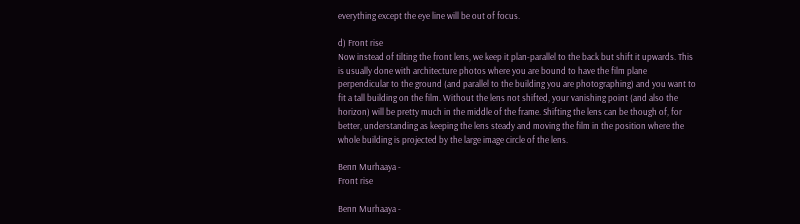everything except the eye line will be out of focus.

d) Front rise
Now instead of tilting the front lens, we keep it plan-parallel to the back but shift it upwards. This is usually done with architecture photos where you are bound to have the film plane perpendicular to the ground (and parallel to the building you are photographing) and you want to fit a tall building on the film. Without the lens not shifted, your vanishing point (and also the horizon) will be pretty much in the middle of the frame. Shifting the lens can be though of, for better, understanding as keeping the lens steady and moving the film in the position where the whole building is projected by the large image circle of the lens.

Benn Murhaaya -
Front rise

Benn Murhaaya -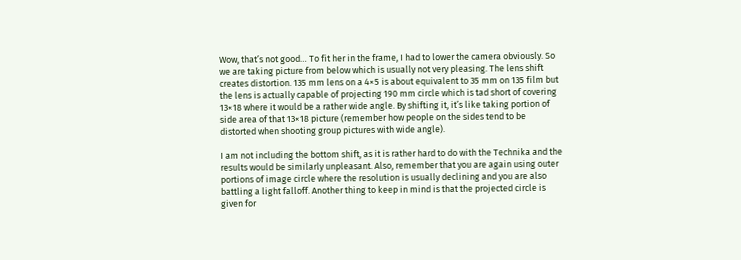Wow, that’s not good… To fit her in the frame, I had to lower the camera obviously. So we are taking picture from below which is usually not very pleasing. The lens shift creates distortion. 135 mm lens on a 4×5 is about equivalent to 35 mm on 135 film but the lens is actually capable of projecting 190 mm circle which is tad short of covering 13×18 where it would be a rather wide angle. By shifting it, it’s like taking portion of side area of that 13×18 picture (remember how people on the sides tend to be distorted when shooting group pictures with wide angle).

I am not including the bottom shift, as it is rather hard to do with the Technika and the results would be similarly unpleasant. Also, remember that you are again using outer portions of image circle where the resolution is usually declining and you are also battling a light falloff. Another thing to keep in mind is that the projected circle is given for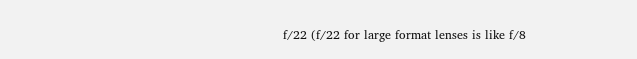f/22 (f/22 for large format lenses is like f/8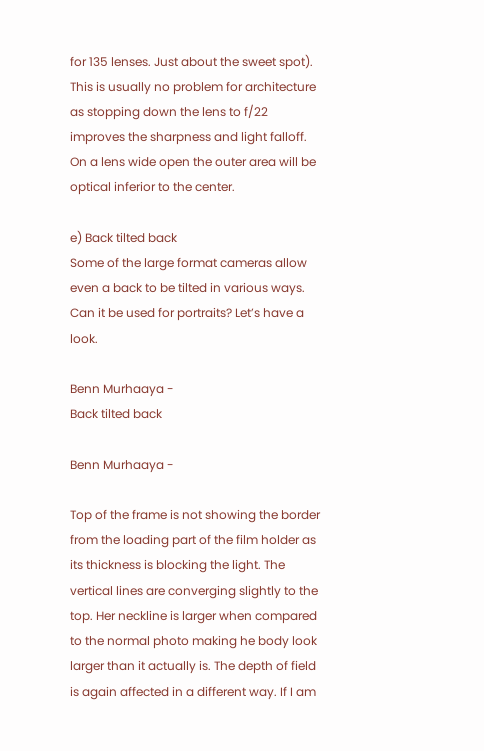for 135 lenses. Just about the sweet spot). This is usually no problem for architecture as stopping down the lens to f/22 improves the sharpness and light falloff. On a lens wide open the outer area will be optical inferior to the center.

e) Back tilted back
Some of the large format cameras allow even a back to be tilted in various ways. Can it be used for portraits? Let’s have a look.

Benn Murhaaya -
Back tilted back

Benn Murhaaya -

Top of the frame is not showing the border from the loading part of the film holder as its thickness is blocking the light. The vertical lines are converging slightly to the top. Her neckline is larger when compared to the normal photo making he body look larger than it actually is. The depth of field is again affected in a different way. If I am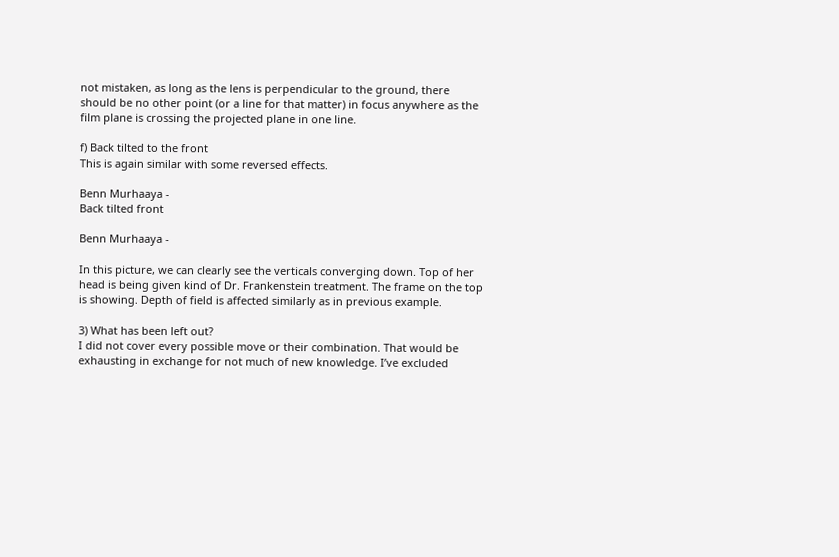not mistaken, as long as the lens is perpendicular to the ground, there should be no other point (or a line for that matter) in focus anywhere as the film plane is crossing the projected plane in one line.

f) Back tilted to the front
This is again similar with some reversed effects.

Benn Murhaaya -
Back tilted front

Benn Murhaaya -

In this picture, we can clearly see the verticals converging down. Top of her head is being given kind of Dr. Frankenstein treatment. The frame on the top is showing. Depth of field is affected similarly as in previous example.

3) What has been left out?
I did not cover every possible move or their combination. That would be exhausting in exchange for not much of new knowledge. I’ve excluded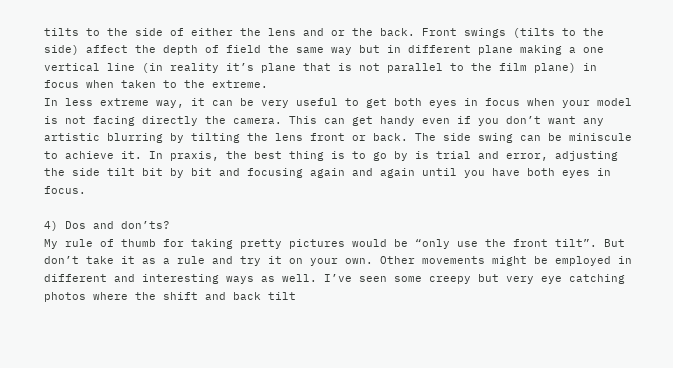tilts to the side of either the lens and or the back. Front swings (tilts to the side) affect the depth of field the same way but in different plane making a one vertical line (in reality it’s plane that is not parallel to the film plane) in focus when taken to the extreme.
In less extreme way, it can be very useful to get both eyes in focus when your model is not facing directly the camera. This can get handy even if you don’t want any artistic blurring by tilting the lens front or back. The side swing can be miniscule to achieve it. In praxis, the best thing is to go by is trial and error, adjusting the side tilt bit by bit and focusing again and again until you have both eyes in focus.

4) Dos and don’ts?
My rule of thumb for taking pretty pictures would be “only use the front tilt”. But don’t take it as a rule and try it on your own. Other movements might be employed in different and interesting ways as well. I’ve seen some creepy but very eye catching photos where the shift and back tilt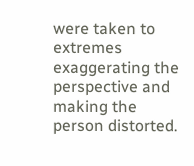were taken to extremes exaggerating the perspective and making the person distorted.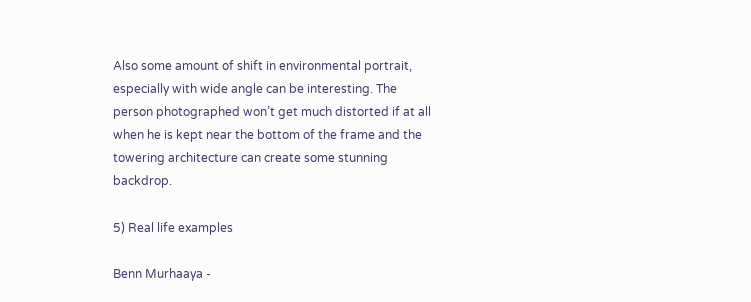Also some amount of shift in environmental portrait, especially with wide angle can be interesting. The person photographed won’t get much distorted if at all when he is kept near the bottom of the frame and the towering architecture can create some stunning backdrop.

5) Real life examples

Benn Murhaaya -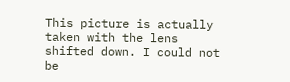This picture is actually taken with the lens shifted down. I could not be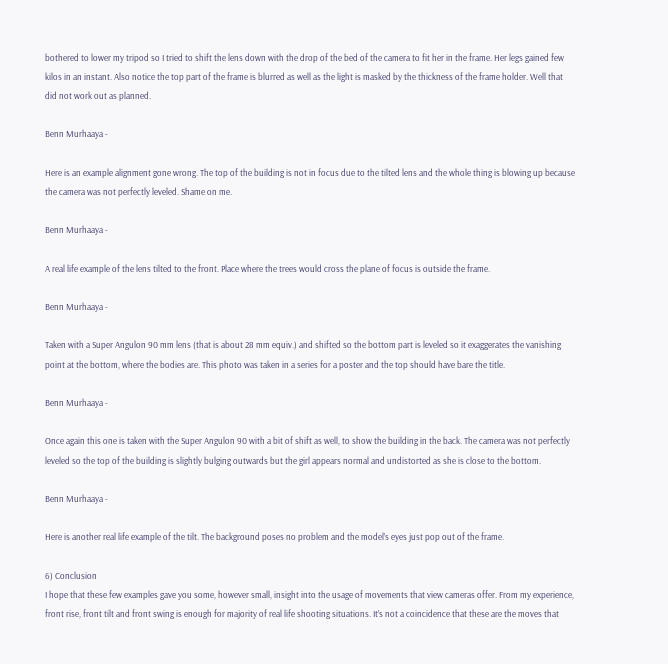bothered to lower my tripod so I tried to shift the lens down with the drop of the bed of the camera to fit her in the frame. Her legs gained few kilos in an instant. Also notice the top part of the frame is blurred as well as the light is masked by the thickness of the frame holder. Well that did not work out as planned.

Benn Murhaaya -

Here is an example alignment gone wrong. The top of the building is not in focus due to the tilted lens and the whole thing is blowing up because the camera was not perfectly leveled. Shame on me.

Benn Murhaaya -

A real life example of the lens tilted to the front. Place where the trees would cross the plane of focus is outside the frame.

Benn Murhaaya -

Taken with a Super Angulon 90 mm lens (that is about 28 mm equiv.) and shifted so the bottom part is leveled so it exaggerates the vanishing point at the bottom, where the bodies are. This photo was taken in a series for a poster and the top should have bare the title.

Benn Murhaaya -

Once again this one is taken with the Super Angulon 90 with a bit of shift as well, to show the building in the back. The camera was not perfectly leveled so the top of the building is slightly bulging outwards but the girl appears normal and undistorted as she is close to the bottom.

Benn Murhaaya -

Here is another real life example of the tilt. The background poses no problem and the model’s eyes just pop out of the frame.

6) Conclusion
I hope that these few examples gave you some, however small, insight into the usage of movements that view cameras offer. From my experience, front rise, front tilt and front swing is enough for majority of real life shooting situations. It’s not a coincidence that these are the moves that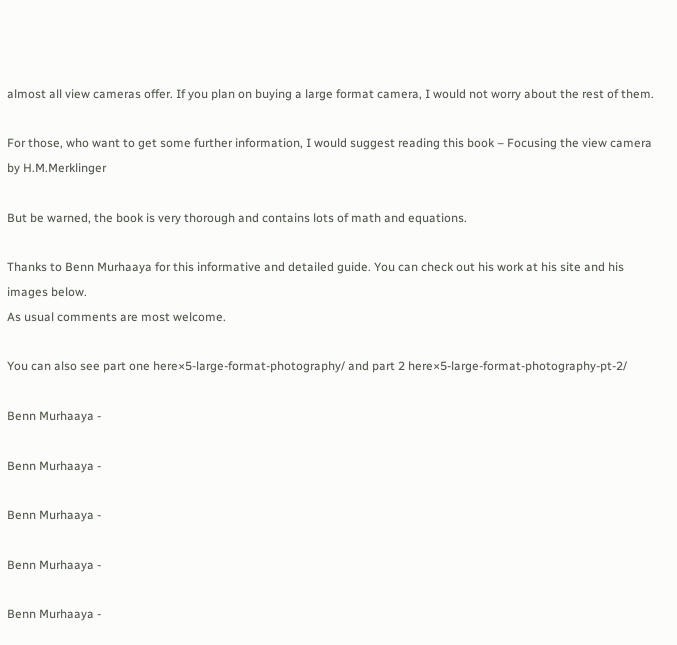almost all view cameras offer. If you plan on buying a large format camera, I would not worry about the rest of them.

For those, who want to get some further information, I would suggest reading this book – Focusing the view camera by H.M.Merklinger

But be warned, the book is very thorough and contains lots of math and equations.

Thanks to Benn Murhaaya for this informative and detailed guide. You can check out his work at his site and his images below.
As usual comments are most welcome.

You can also see part one here×5-large-format-photography/ and part 2 here×5-large-format-photography-pt-2/

Benn Murhaaya -

Benn Murhaaya -

Benn Murhaaya -

Benn Murhaaya -

Benn Murhaaya -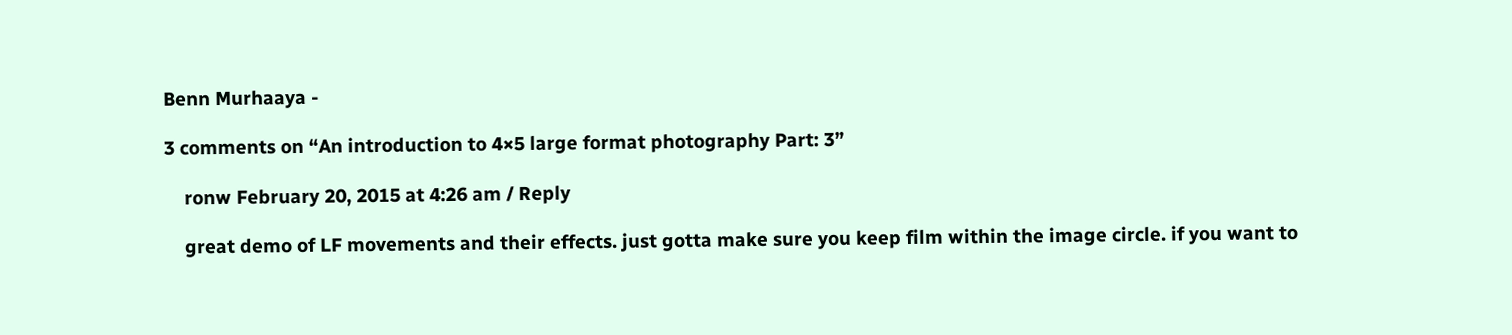Benn Murhaaya -

3 comments on “An introduction to 4×5 large format photography Part: 3”

    ronw February 20, 2015 at 4:26 am / Reply

    great demo of LF movements and their effects. just gotta make sure you keep film within the image circle. if you want to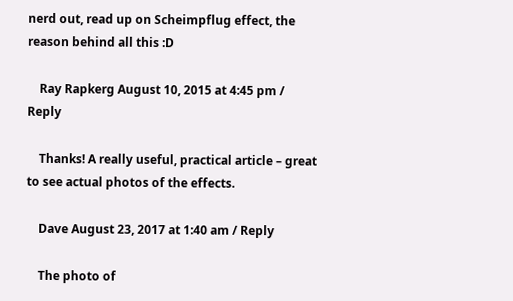nerd out, read up on Scheimpflug effect, the reason behind all this :D

    Ray Rapkerg August 10, 2015 at 4:45 pm / Reply

    Thanks! A really useful, practical article – great to see actual photos of the effects.

    Dave August 23, 2017 at 1:40 am / Reply

    The photo of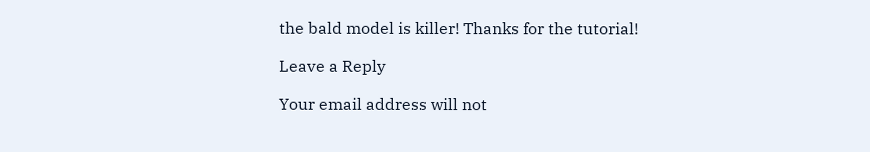the bald model is killer! Thanks for the tutorial!

Leave a Reply

Your email address will not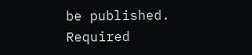be published. Required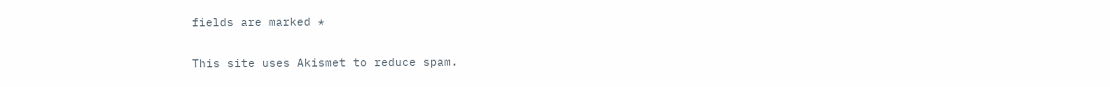fields are marked *

This site uses Akismet to reduce spam.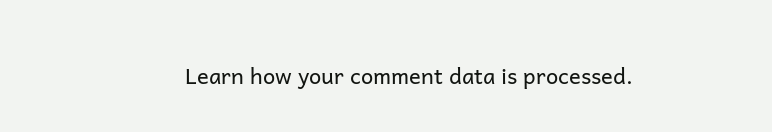Learn how your comment data is processed.